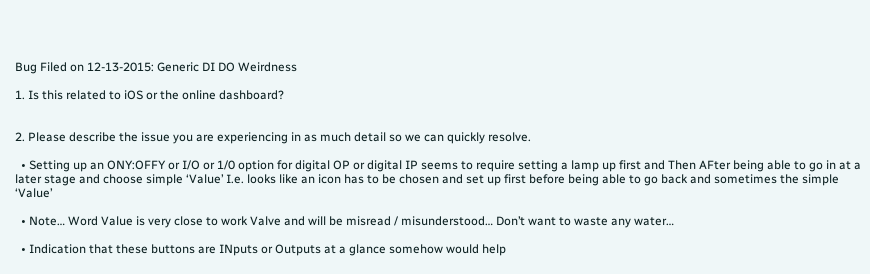Bug Filed on 12-13-2015: Generic DI DO Weirdness

1. Is this related to iOS or the online dashboard?


2. Please describe the issue you are experiencing in as much detail so we can quickly resolve.

  • Setting up an ONY:OFFY or I/O or 1/0 option for digital OP or digital IP seems to require setting a lamp up first and Then AFter being able to go in at a later stage and choose simple ‘Value’ I.e. looks like an icon has to be chosen and set up first before being able to go back and sometimes the simple ‘Value’

  • Note… Word Value is very close to work Valve and will be misread / misunderstood… Don’t want to waste any water…

  • Indication that these buttons are INputs or Outputs at a glance somehow would help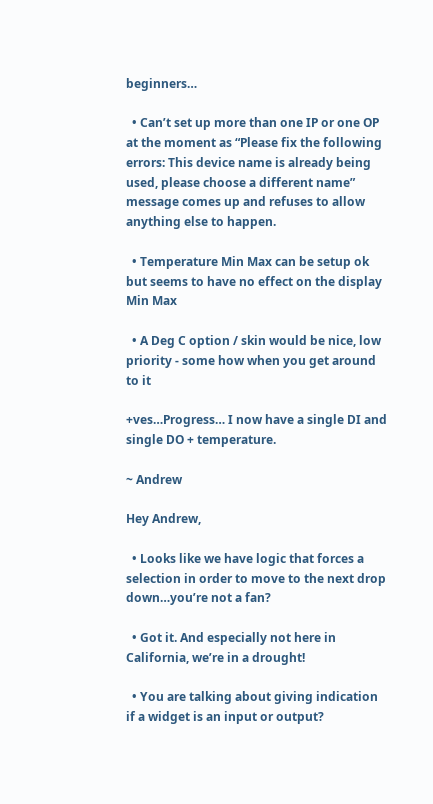beginners…

  • Can’t set up more than one IP or one OP at the moment as “Please fix the following errors: This device name is already being used, please choose a different name” message comes up and refuses to allow anything else to happen.

  • Temperature Min Max can be setup ok but seems to have no effect on the display Min Max

  • A Deg C option / skin would be nice, low priority - some how when you get around to it

+ves…Progress… I now have a single DI and single DO + temperature.

~ Andrew

Hey Andrew,

  • Looks like we have logic that forces a selection in order to move to the next drop down…you’re not a fan?

  • Got it. And especially not here in California, we’re in a drought!

  • You are talking about giving indication if a widget is an input or output?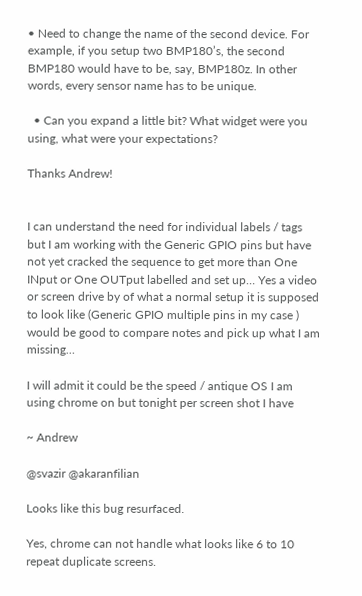• Need to change the name of the second device. For example, if you setup two BMP180’s, the second BMP180 would have to be, say, BMP180z. In other words, every sensor name has to be unique.

  • Can you expand a little bit? What widget were you using, what were your expectations?

Thanks Andrew!


I can understand the need for individual labels / tags but I am working with the Generic GPIO pins but have not yet cracked the sequence to get more than One INput or One OUTput labelled and set up… Yes a video or screen drive by of what a normal setup it is supposed to look like (Generic GPIO multiple pins in my case ) would be good to compare notes and pick up what I am missing…

I will admit it could be the speed / antique OS I am using chrome on but tonight per screen shot I have

~ Andrew

@svazir @akaranfilian

Looks like this bug resurfaced.

Yes, chrome can not handle what looks like 6 to 10 repeat duplicate screens.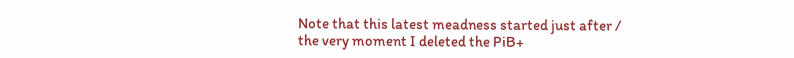Note that this latest meadness started just after / the very moment I deleted the PiB+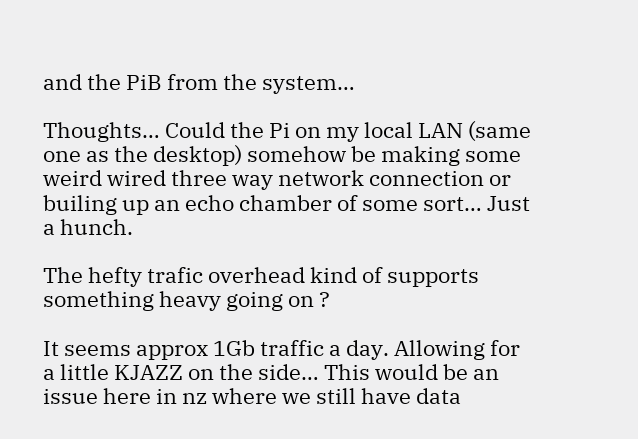and the PiB from the system…

Thoughts… Could the Pi on my local LAN (same one as the desktop) somehow be making some weird wired three way network connection or builing up an echo chamber of some sort… Just a hunch.

The hefty trafic overhead kind of supports something heavy going on ?

It seems approx 1Gb traffic a day. Allowing for a little KJAZZ on the side… This would be an issue here in nz where we still have data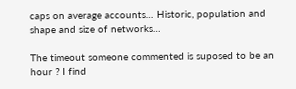caps on average accounts… Historic, population and shape and size of networks…

The timeout someone commented is suposed to be an hour ? I find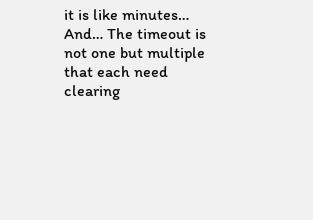it is like minutes… And… The timeout is not one but multiple that each need clearing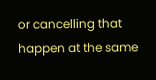or cancelling that happen at the same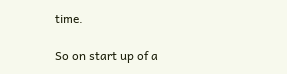time.

So on start up of a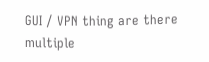GUI / VPN thing are there multiple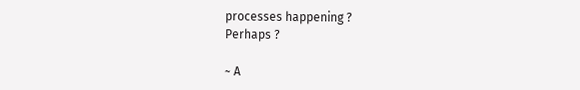processes happening ?
Perhaps ?

~ A